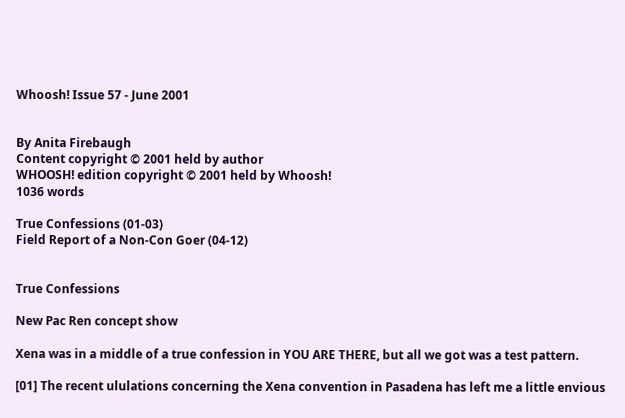Whoosh! Issue 57 - June 2001


By Anita Firebaugh
Content copyright © 2001 held by author
WHOOSH! edition copyright © 2001 held by Whoosh!
1036 words

True Confessions (01-03)
Field Report of a Non-Con Goer (04-12)


True Confessions

New Pac Ren concept show

Xena was in a middle of a true confession in YOU ARE THERE, but all we got was a test pattern.

[01] The recent ululations concerning the Xena convention in Pasadena has left me a little envious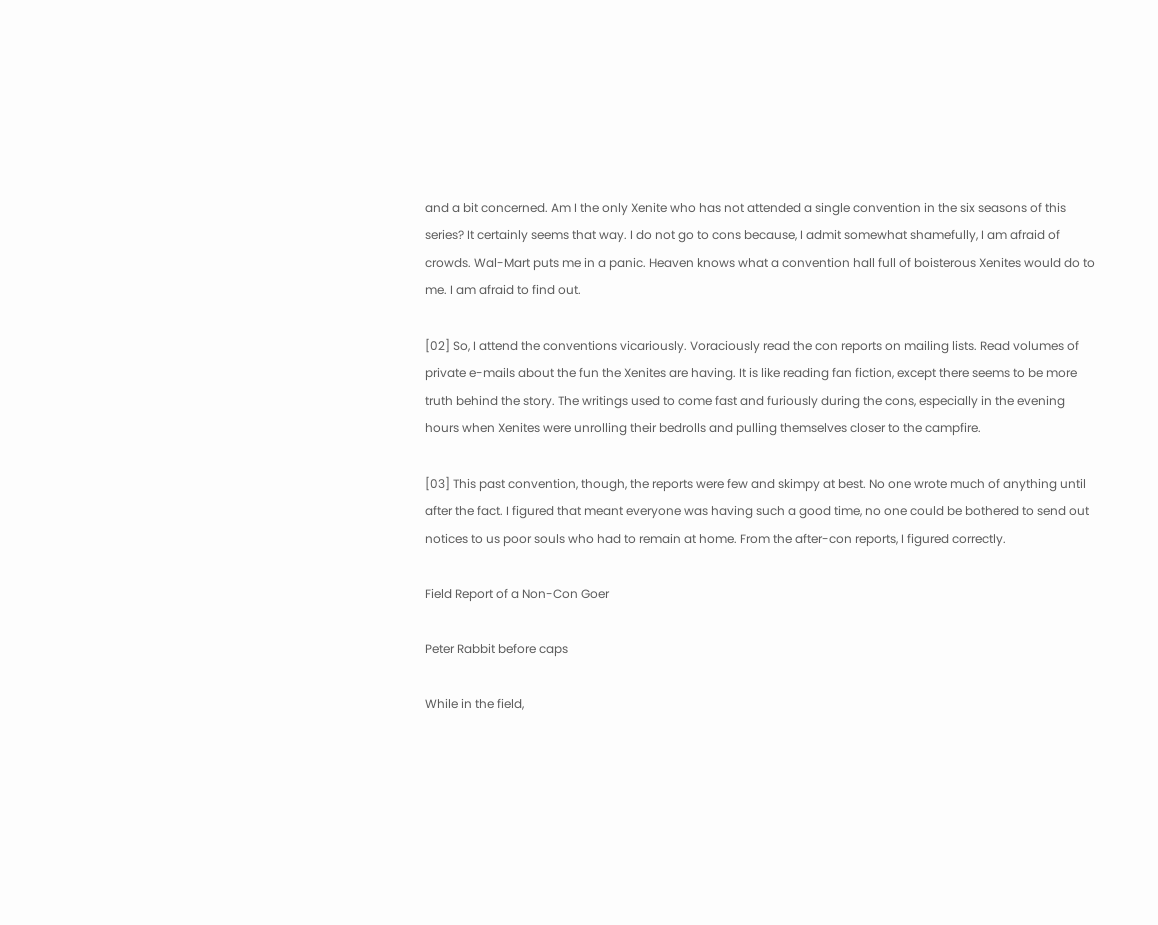and a bit concerned. Am I the only Xenite who has not attended a single convention in the six seasons of this series? It certainly seems that way. I do not go to cons because, I admit somewhat shamefully, I am afraid of crowds. Wal-Mart puts me in a panic. Heaven knows what a convention hall full of boisterous Xenites would do to me. I am afraid to find out.

[02] So, I attend the conventions vicariously. Voraciously read the con reports on mailing lists. Read volumes of private e-mails about the fun the Xenites are having. It is like reading fan fiction, except there seems to be more truth behind the story. The writings used to come fast and furiously during the cons, especially in the evening hours when Xenites were unrolling their bedrolls and pulling themselves closer to the campfire.

[03] This past convention, though, the reports were few and skimpy at best. No one wrote much of anything until after the fact. I figured that meant everyone was having such a good time, no one could be bothered to send out notices to us poor souls who had to remain at home. From the after-con reports, I figured correctly.

Field Report of a Non-Con Goer

Peter Rabbit before caps

While in the field,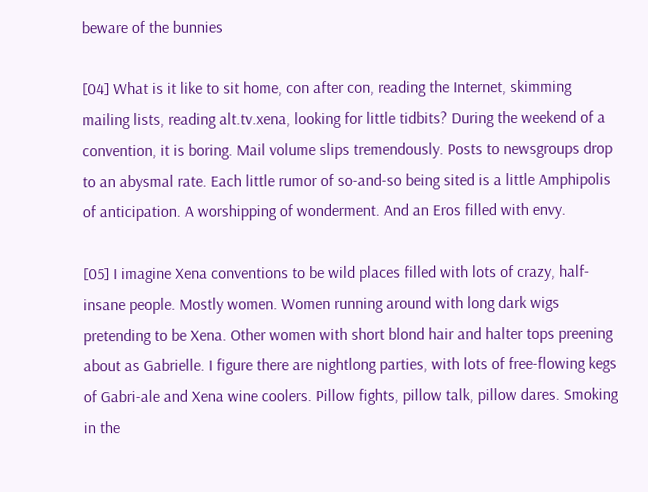beware of the bunnies

[04] What is it like to sit home, con after con, reading the Internet, skimming mailing lists, reading alt.tv.xena, looking for little tidbits? During the weekend of a convention, it is boring. Mail volume slips tremendously. Posts to newsgroups drop to an abysmal rate. Each little rumor of so-and-so being sited is a little Amphipolis of anticipation. A worshipping of wonderment. And an Eros filled with envy.

[05] I imagine Xena conventions to be wild places filled with lots of crazy, half-insane people. Mostly women. Women running around with long dark wigs pretending to be Xena. Other women with short blond hair and halter tops preening about as Gabrielle. I figure there are nightlong parties, with lots of free-flowing kegs of Gabri-ale and Xena wine coolers. Pillow fights, pillow talk, pillow dares. Smoking in the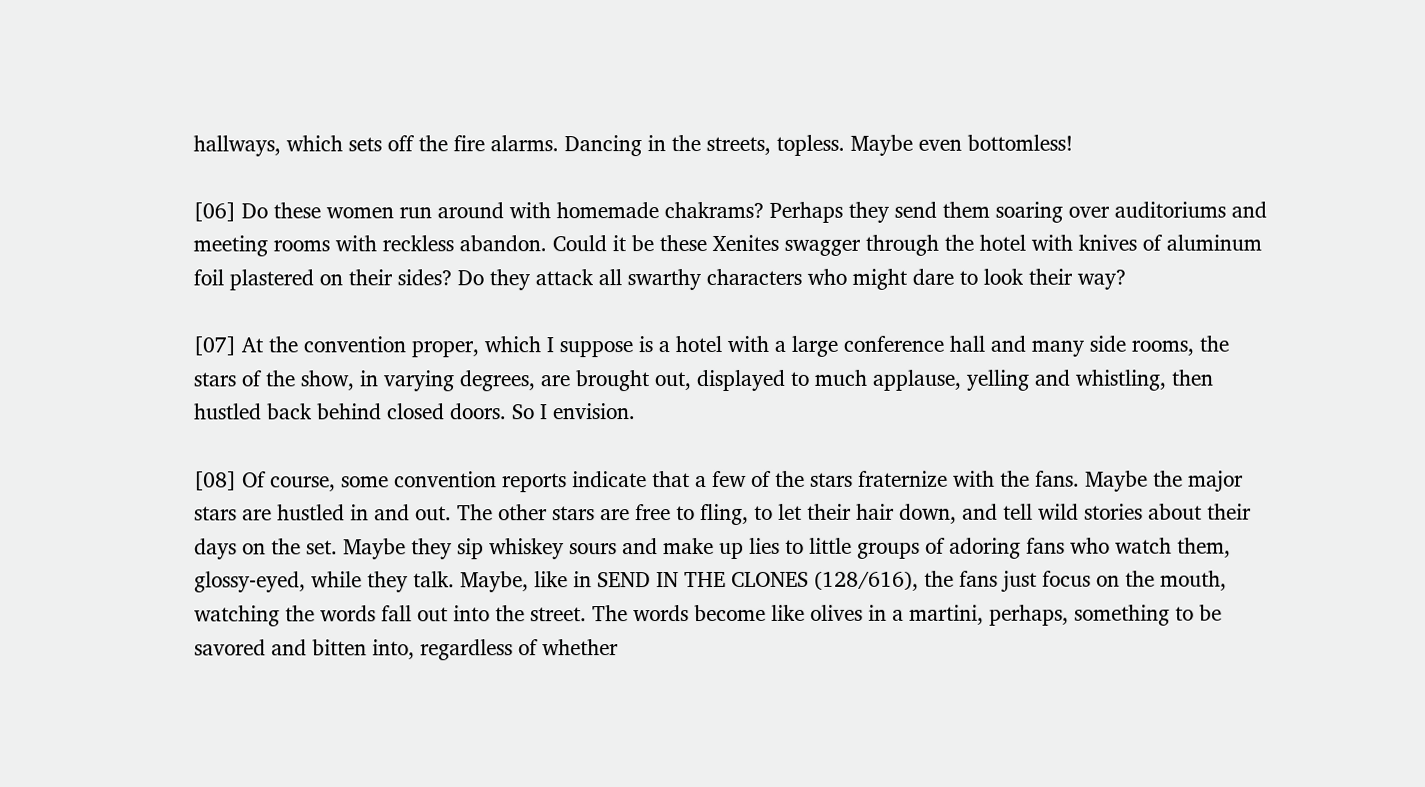hallways, which sets off the fire alarms. Dancing in the streets, topless. Maybe even bottomless!

[06] Do these women run around with homemade chakrams? Perhaps they send them soaring over auditoriums and meeting rooms with reckless abandon. Could it be these Xenites swagger through the hotel with knives of aluminum foil plastered on their sides? Do they attack all swarthy characters who might dare to look their way?

[07] At the convention proper, which I suppose is a hotel with a large conference hall and many side rooms, the stars of the show, in varying degrees, are brought out, displayed to much applause, yelling and whistling, then hustled back behind closed doors. So I envision.

[08] Of course, some convention reports indicate that a few of the stars fraternize with the fans. Maybe the major stars are hustled in and out. The other stars are free to fling, to let their hair down, and tell wild stories about their days on the set. Maybe they sip whiskey sours and make up lies to little groups of adoring fans who watch them, glossy-eyed, while they talk. Maybe, like in SEND IN THE CLONES (128/616), the fans just focus on the mouth, watching the words fall out into the street. The words become like olives in a martini, perhaps, something to be savored and bitten into, regardless of whether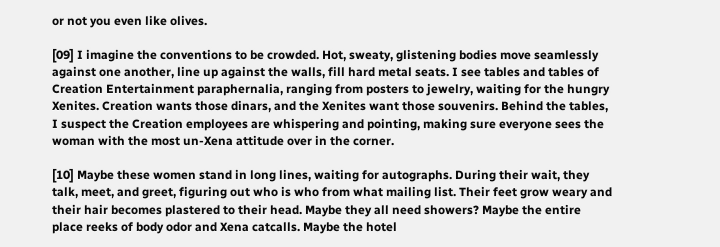or not you even like olives.

[09] I imagine the conventions to be crowded. Hot, sweaty, glistening bodies move seamlessly against one another, line up against the walls, fill hard metal seats. I see tables and tables of Creation Entertainment paraphernalia, ranging from posters to jewelry, waiting for the hungry Xenites. Creation wants those dinars, and the Xenites want those souvenirs. Behind the tables, I suspect the Creation employees are whispering and pointing, making sure everyone sees the woman with the most un-Xena attitude over in the corner.

[10] Maybe these women stand in long lines, waiting for autographs. During their wait, they talk, meet, and greet, figuring out who is who from what mailing list. Their feet grow weary and their hair becomes plastered to their head. Maybe they all need showers? Maybe the entire place reeks of body odor and Xena catcalls. Maybe the hotel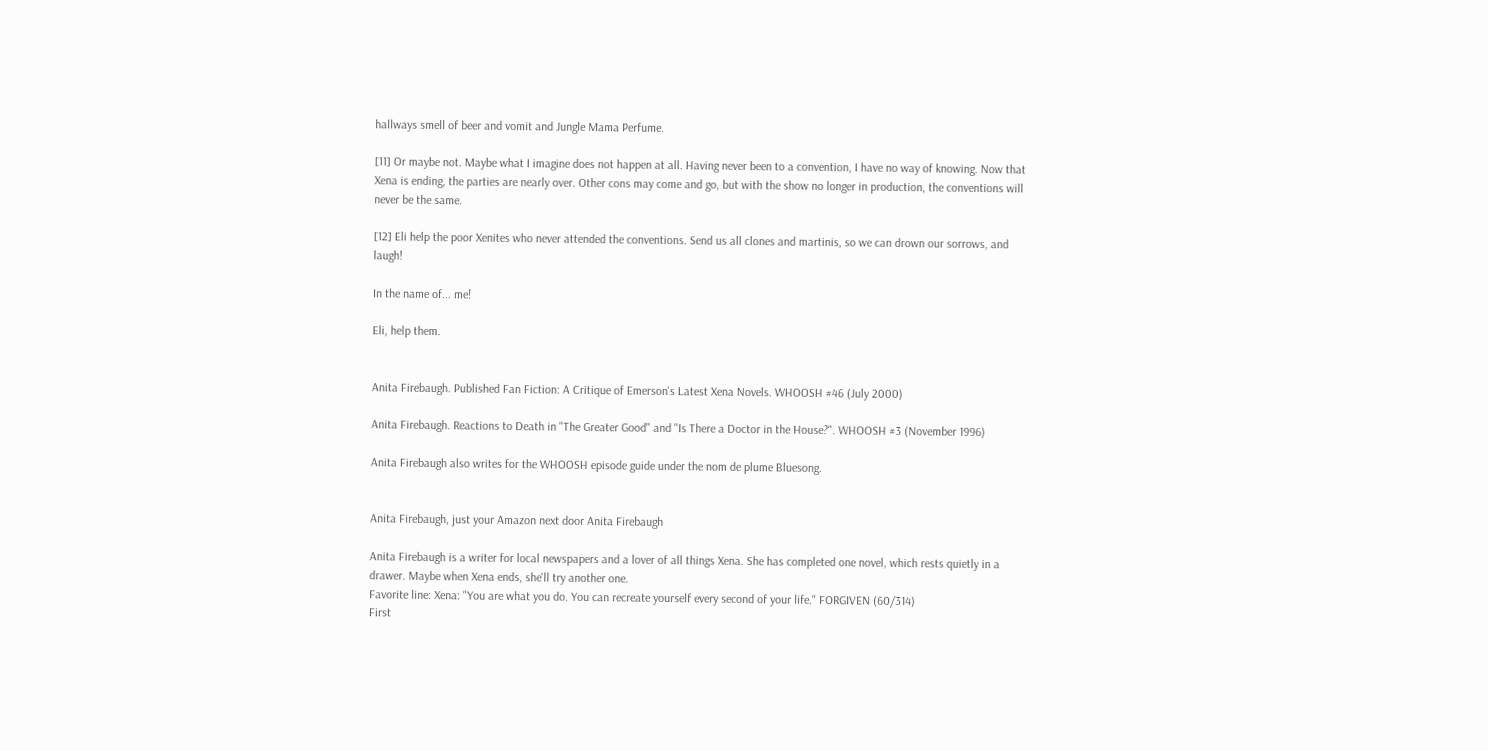hallways smell of beer and vomit and Jungle Mama Perfume.

[11] Or maybe not. Maybe what I imagine does not happen at all. Having never been to a convention, I have no way of knowing. Now that Xena is ending, the parties are nearly over. Other cons may come and go, but with the show no longer in production, the conventions will never be the same.

[12] Eli help the poor Xenites who never attended the conventions. Send us all clones and martinis, so we can drown our sorrows, and laugh!

In the name of... me!

Eli, help them.


Anita Firebaugh. Published Fan Fiction: A Critique of Emerson's Latest Xena Novels. WHOOSH #46 (July 2000)

Anita Firebaugh. Reactions to Death in "The Greater Good" and "Is There a Doctor in the House?". WHOOSH #3 (November 1996)

Anita Firebaugh also writes for the WHOOSH episode guide under the nom de plume Bluesong.


Anita Firebaugh, just your Amazon next door Anita Firebaugh

Anita Firebaugh is a writer for local newspapers and a lover of all things Xena. She has completed one novel, which rests quietly in a drawer. Maybe when Xena ends, she'll try another one.
Favorite line: Xena: "You are what you do. You can recreate yourself every second of your life." FORGIVEN (60/314)
First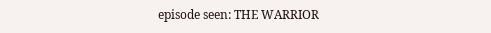episode seen: THE WARRIOR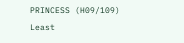PRINCESS (H09/109)
Least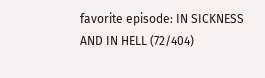favorite episode: IN SICKNESS AND IN HELL (72/404)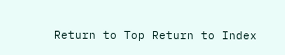Return to Top Return to Index